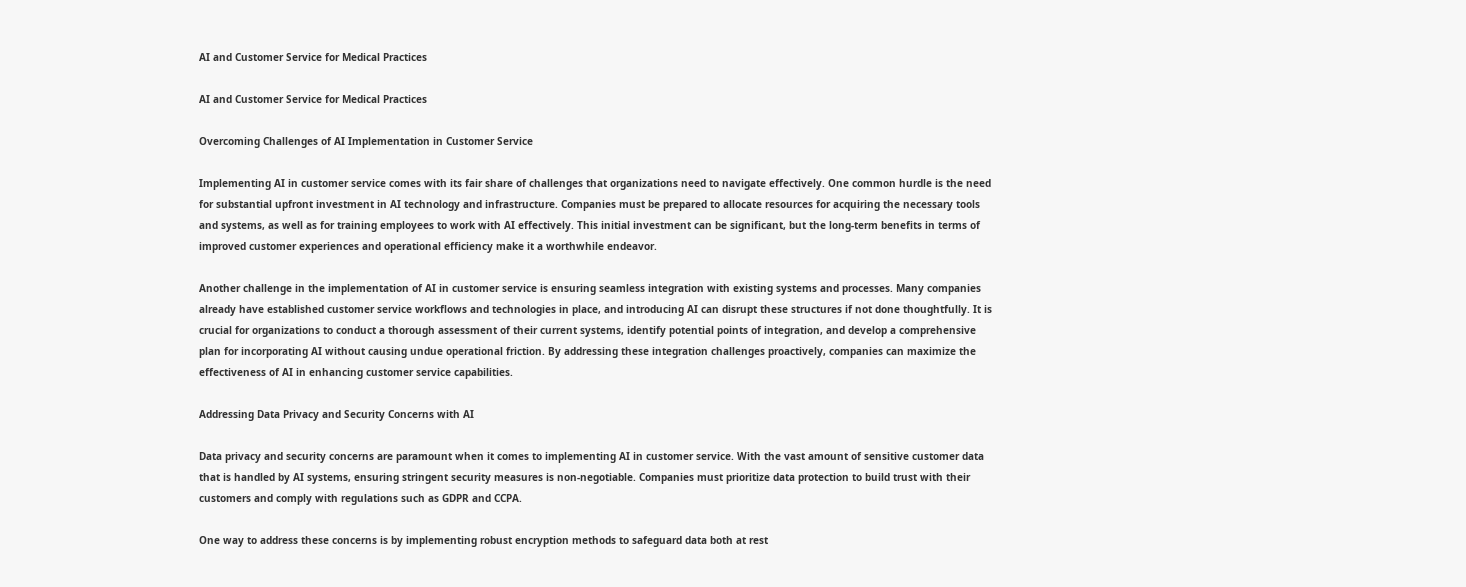AI and Customer Service for Medical Practices

AI and Customer Service for Medical Practices

Overcoming Challenges of AI Implementation in Customer Service

Implementing AI in customer service comes with its fair share of challenges that organizations need to navigate effectively. One common hurdle is the need for substantial upfront investment in AI technology and infrastructure. Companies must be prepared to allocate resources for acquiring the necessary tools and systems, as well as for training employees to work with AI effectively. This initial investment can be significant, but the long-term benefits in terms of improved customer experiences and operational efficiency make it a worthwhile endeavor.

Another challenge in the implementation of AI in customer service is ensuring seamless integration with existing systems and processes. Many companies already have established customer service workflows and technologies in place, and introducing AI can disrupt these structures if not done thoughtfully. It is crucial for organizations to conduct a thorough assessment of their current systems, identify potential points of integration, and develop a comprehensive plan for incorporating AI without causing undue operational friction. By addressing these integration challenges proactively, companies can maximize the effectiveness of AI in enhancing customer service capabilities.

Addressing Data Privacy and Security Concerns with AI

Data privacy and security concerns are paramount when it comes to implementing AI in customer service. With the vast amount of sensitive customer data that is handled by AI systems, ensuring stringent security measures is non-negotiable. Companies must prioritize data protection to build trust with their customers and comply with regulations such as GDPR and CCPA.

One way to address these concerns is by implementing robust encryption methods to safeguard data both at rest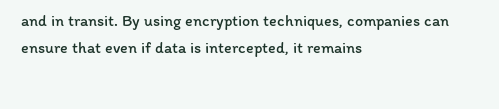and in transit. By using encryption techniques, companies can ensure that even if data is intercepted, it remains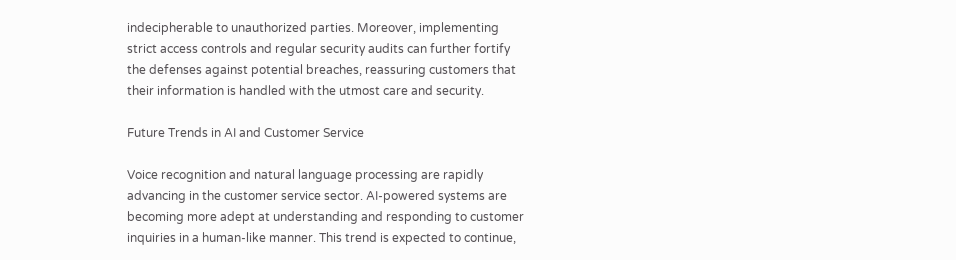indecipherable to unauthorized parties. Moreover, implementing strict access controls and regular security audits can further fortify the defenses against potential breaches, reassuring customers that their information is handled with the utmost care and security.

Future Trends in AI and Customer Service

Voice recognition and natural language processing are rapidly advancing in the customer service sector. AI-powered systems are becoming more adept at understanding and responding to customer inquiries in a human-like manner. This trend is expected to continue,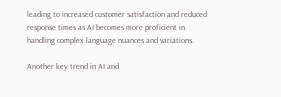leading to increased customer satisfaction and reduced response times as AI becomes more proficient in handling complex language nuances and variations.

Another key trend in AI and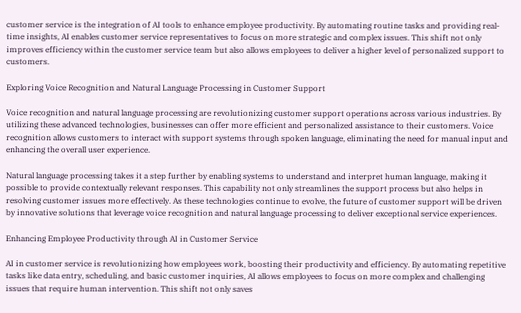customer service is the integration of AI tools to enhance employee productivity. By automating routine tasks and providing real-time insights, AI enables customer service representatives to focus on more strategic and complex issues. This shift not only improves efficiency within the customer service team but also allows employees to deliver a higher level of personalized support to customers.

Exploring Voice Recognition and Natural Language Processing in Customer Support

Voice recognition and natural language processing are revolutionizing customer support operations across various industries. By utilizing these advanced technologies, businesses can offer more efficient and personalized assistance to their customers. Voice recognition allows customers to interact with support systems through spoken language, eliminating the need for manual input and enhancing the overall user experience.

Natural language processing takes it a step further by enabling systems to understand and interpret human language, making it possible to provide contextually relevant responses. This capability not only streamlines the support process but also helps in resolving customer issues more effectively. As these technologies continue to evolve, the future of customer support will be driven by innovative solutions that leverage voice recognition and natural language processing to deliver exceptional service experiences.

Enhancing Employee Productivity through AI in Customer Service

AI in customer service is revolutionizing how employees work, boosting their productivity and efficiency. By automating repetitive tasks like data entry, scheduling, and basic customer inquiries, AI allows employees to focus on more complex and challenging issues that require human intervention. This shift not only saves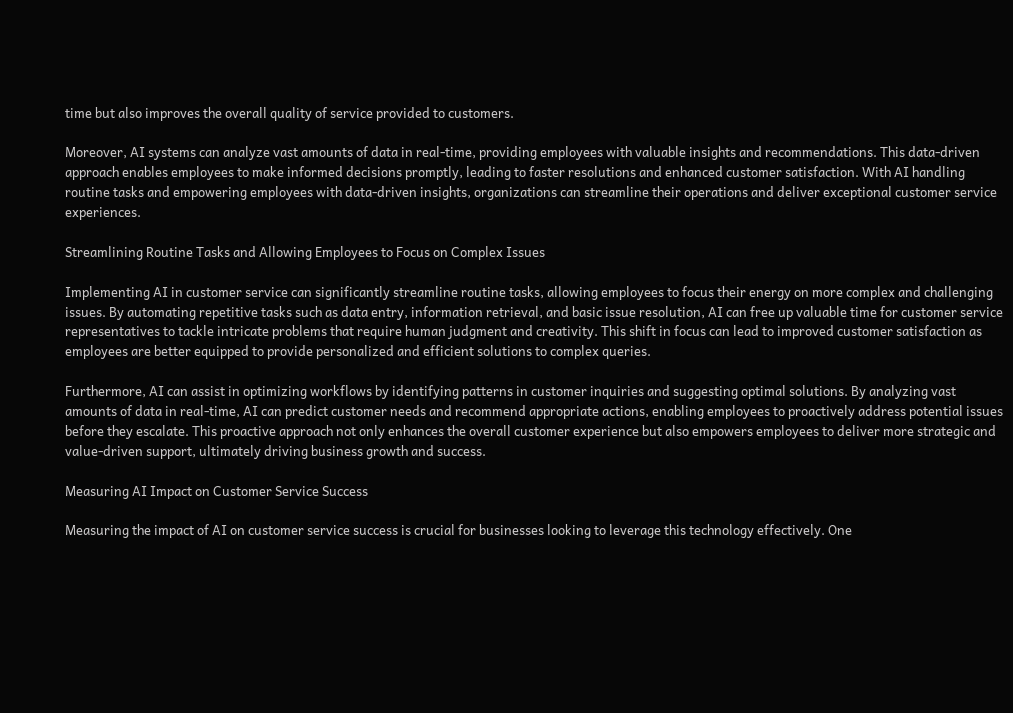time but also improves the overall quality of service provided to customers.

Moreover, AI systems can analyze vast amounts of data in real-time, providing employees with valuable insights and recommendations. This data-driven approach enables employees to make informed decisions promptly, leading to faster resolutions and enhanced customer satisfaction. With AI handling routine tasks and empowering employees with data-driven insights, organizations can streamline their operations and deliver exceptional customer service experiences.

Streamlining Routine Tasks and Allowing Employees to Focus on Complex Issues

Implementing AI in customer service can significantly streamline routine tasks, allowing employees to focus their energy on more complex and challenging issues. By automating repetitive tasks such as data entry, information retrieval, and basic issue resolution, AI can free up valuable time for customer service representatives to tackle intricate problems that require human judgment and creativity. This shift in focus can lead to improved customer satisfaction as employees are better equipped to provide personalized and efficient solutions to complex queries.

Furthermore, AI can assist in optimizing workflows by identifying patterns in customer inquiries and suggesting optimal solutions. By analyzing vast amounts of data in real-time, AI can predict customer needs and recommend appropriate actions, enabling employees to proactively address potential issues before they escalate. This proactive approach not only enhances the overall customer experience but also empowers employees to deliver more strategic and value-driven support, ultimately driving business growth and success.

Measuring AI Impact on Customer Service Success

Measuring the impact of AI on customer service success is crucial for businesses looking to leverage this technology effectively. One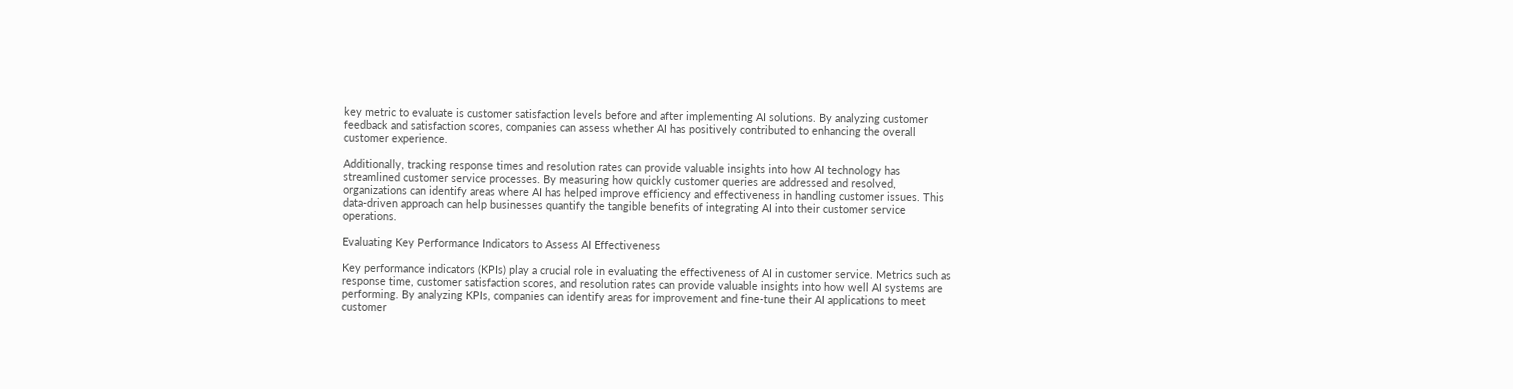key metric to evaluate is customer satisfaction levels before and after implementing AI solutions. By analyzing customer feedback and satisfaction scores, companies can assess whether AI has positively contributed to enhancing the overall customer experience.

Additionally, tracking response times and resolution rates can provide valuable insights into how AI technology has streamlined customer service processes. By measuring how quickly customer queries are addressed and resolved, organizations can identify areas where AI has helped improve efficiency and effectiveness in handling customer issues. This data-driven approach can help businesses quantify the tangible benefits of integrating AI into their customer service operations.

Evaluating Key Performance Indicators to Assess AI Effectiveness

Key performance indicators (KPIs) play a crucial role in evaluating the effectiveness of AI in customer service. Metrics such as response time, customer satisfaction scores, and resolution rates can provide valuable insights into how well AI systems are performing. By analyzing KPIs, companies can identify areas for improvement and fine-tune their AI applications to meet customer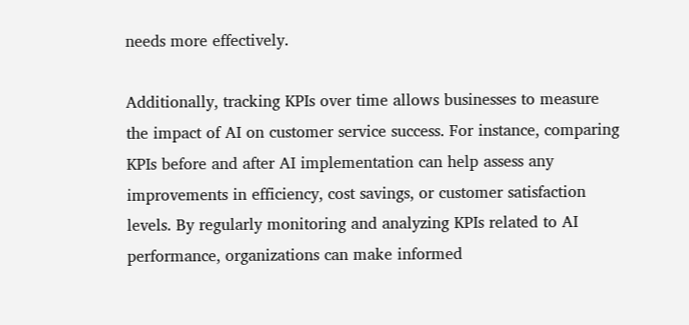needs more effectively.

Additionally, tracking KPIs over time allows businesses to measure the impact of AI on customer service success. For instance, comparing KPIs before and after AI implementation can help assess any improvements in efficiency, cost savings, or customer satisfaction levels. By regularly monitoring and analyzing KPIs related to AI performance, organizations can make informed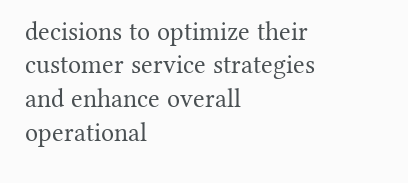decisions to optimize their customer service strategies and enhance overall operational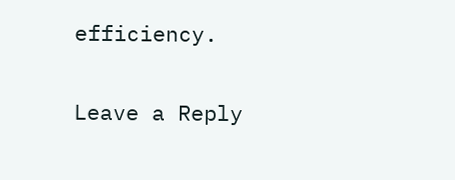efficiency.


Leave a Reply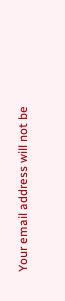Your email address will not be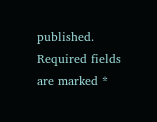published. Required fields are marked *